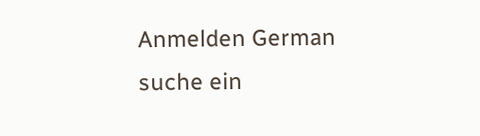Anmelden German
suche ein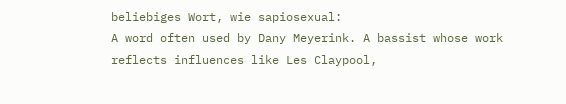beliebiges Wort, wie sapiosexual:
A word often used by Dany Meyerink. A bassist whose work reflects influences like Les Claypool,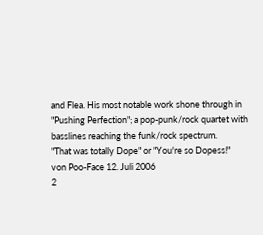and Flea. His most notable work shone through in "Pushing Perfection"; a pop-punk/rock quartet with basslines reaching the funk/rock spectrum.
"That was totally Dope" or "You're so Dopess!"
von Poo-Face 12. Juli 2006
2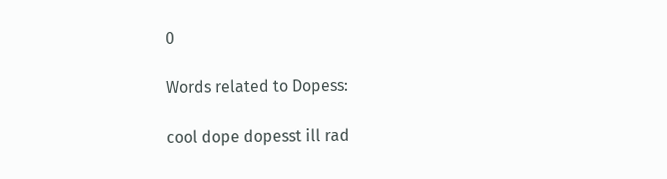0

Words related to Dopess:

cool dope dopesst ill rad